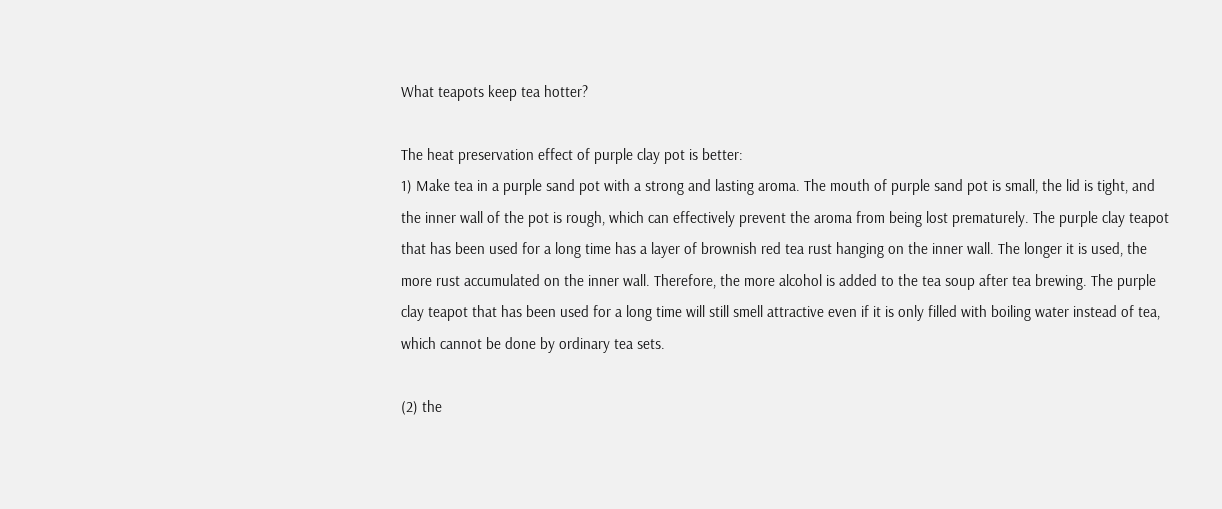What teapots keep tea hotter?

The heat preservation effect of purple clay pot is better:
1) Make tea in a purple sand pot with a strong and lasting aroma. The mouth of purple sand pot is small, the lid is tight, and the inner wall of the pot is rough, which can effectively prevent the aroma from being lost prematurely. The purple clay teapot that has been used for a long time has a layer of brownish red tea rust hanging on the inner wall. The longer it is used, the more rust accumulated on the inner wall. Therefore, the more alcohol is added to the tea soup after tea brewing. The purple clay teapot that has been used for a long time will still smell attractive even if it is only filled with boiling water instead of tea, which cannot be done by ordinary tea sets.

(2) the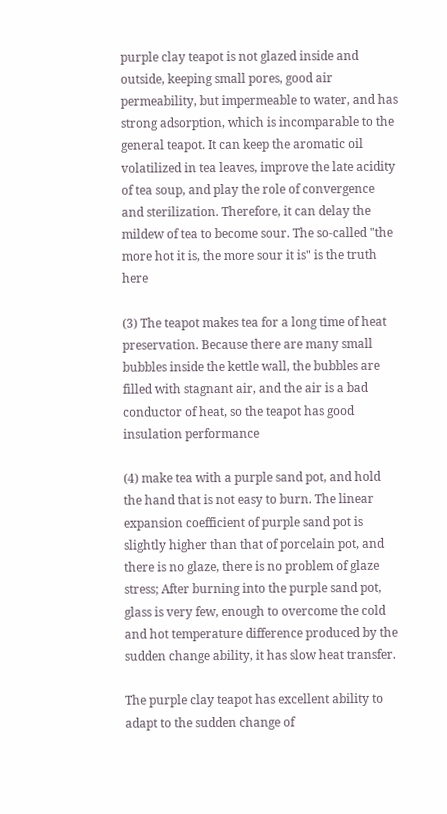purple clay teapot is not glazed inside and outside, keeping small pores, good air permeability, but impermeable to water, and has strong adsorption, which is incomparable to the general teapot. It can keep the aromatic oil volatilized in tea leaves, improve the late acidity of tea soup, and play the role of convergence and sterilization. Therefore, it can delay the mildew of tea to become sour. The so-called "the more hot it is, the more sour it is" is the truth here

(3) The teapot makes tea for a long time of heat preservation. Because there are many small bubbles inside the kettle wall, the bubbles are filled with stagnant air, and the air is a bad conductor of heat, so the teapot has good insulation performance

(4) make tea with a purple sand pot, and hold the hand that is not easy to burn. The linear expansion coefficient of purple sand pot is slightly higher than that of porcelain pot, and there is no glaze, there is no problem of glaze stress; After burning into the purple sand pot, glass is very few, enough to overcome the cold and hot temperature difference produced by the sudden change ability, it has slow heat transfer.

The purple clay teapot has excellent ability to adapt to the sudden change of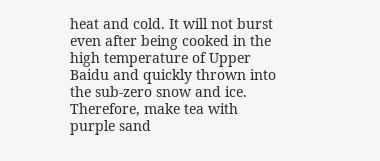heat and cold. It will not burst even after being cooked in the high temperature of Upper Baidu and quickly thrown into the sub-zero snow and ice. Therefore, make tea with purple sand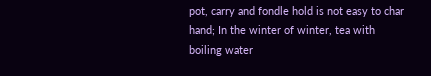pot, carry and fondle hold is not easy to char hand; In the winter of winter, tea with boiling water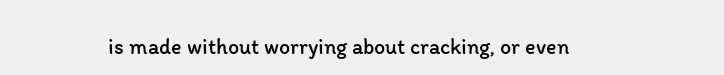is made without worrying about cracking, or even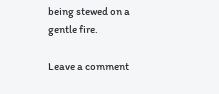being stewed on a gentle fire.

Leave a comment